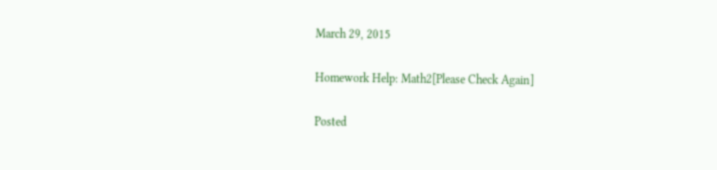March 29, 2015

Homework Help: Math2[Please Check Again]

Posted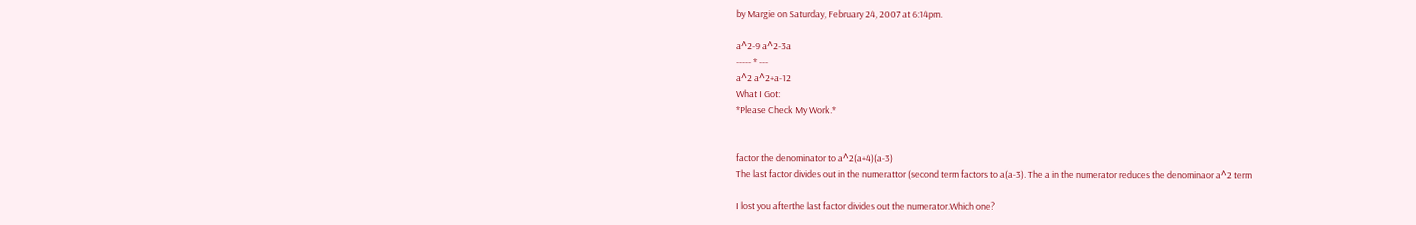by Margie on Saturday, February 24, 2007 at 6:14pm.

a^2-9 a^2-3a
----- * ---
a^2 a^2+a-12
What I Got:
*Please Check My Work.*


factor the denominator to a^2(a+4)(a-3)
The last factor divides out in the numerattor (second term factors to a(a-3). The a in the numerator reduces the denominaor a^2 term

I lost you afterthe last factor divides out the numerator.Which one?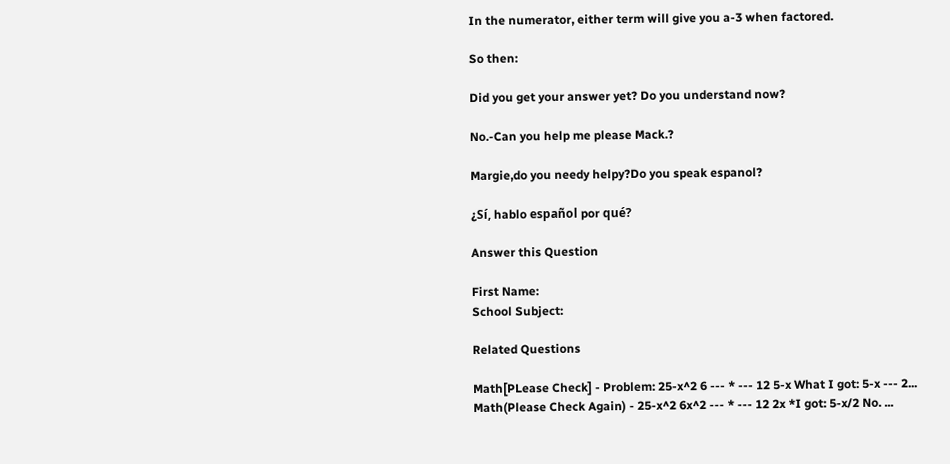In the numerator, either term will give you a-3 when factored.

So then:

Did you get your answer yet? Do you understand now?

No.-Can you help me please Mack.?

Margie,do you needy helpy?Do you speak espanol?

¿Sí, hablo español por qué?

Answer this Question

First Name:
School Subject:

Related Questions

Math[PLease Check] - Problem: 25-x^2 6 --- * --- 12 5-x What I got: 5-x --- 2...
Math(Please Check Again) - 25-x^2 6x^2 --- * --- 12 2x *I got: 5-x/2 No. ...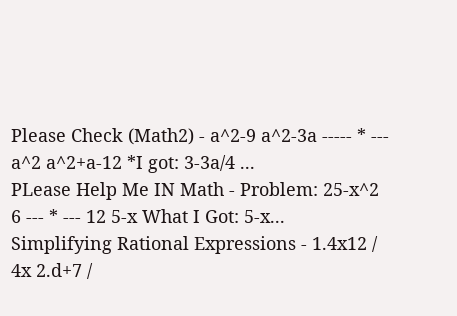Please Check (Math2) - a^2-9 a^2-3a ----- * --- a^2 a^2+a-12 *I got: 3-3a/4 ...
PLease Help Me IN Math - Problem: 25-x^2 6 --- * --- 12 5-x What I Got: 5-x...
Simplifying Rational Expressions - 1.4x12 / 4x 2.d+7 /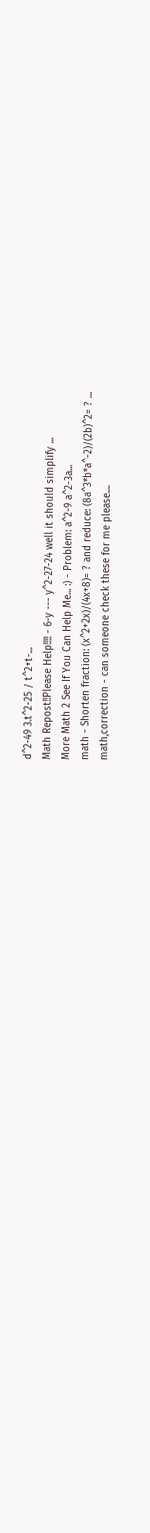d^2-49 3.t^2-25 / t^2+t-...
Math Repost!!Please Help!!!! - 6-y --- y^2-27-24 well it should simplify ...
More Math 2 See If You Can Help Me... :) - Problem: a^2-9 a^2-3a...
math - Shorten fraction: (x^2+2x)/(4x+8)= ? and reduce: (8a^3*b*a^-2)/(2b)^2= ? ...
math,correction - can someone check these for me please....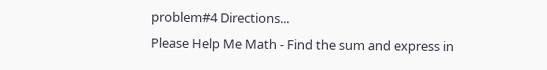problem#4 Directions...
Please Help Me Math - Find the sum and express in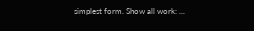simplest form. Show all work: ...